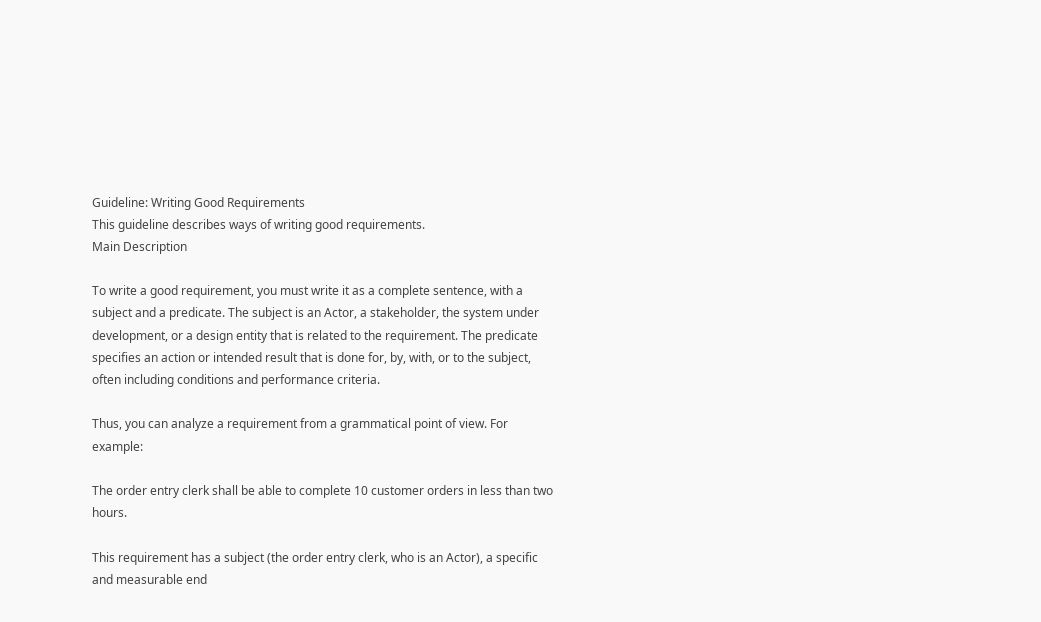Guideline: Writing Good Requirements
This guideline describes ways of writing good requirements.
Main Description

To write a good requirement, you must write it as a complete sentence, with a subject and a predicate. The subject is an Actor, a stakeholder, the system under development, or a design entity that is related to the requirement. The predicate specifies an action or intended result that is done for, by, with, or to the subject, often including conditions and performance criteria.

Thus, you can analyze a requirement from a grammatical point of view. For example:

The order entry clerk shall be able to complete 10 customer orders in less than two hours.

This requirement has a subject (the order entry clerk, who is an Actor), a specific and measurable end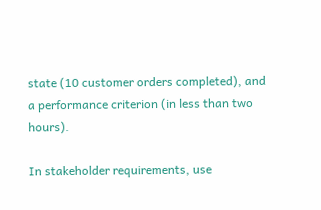state (10 customer orders completed), and a performance criterion (in less than two hours).

In stakeholder requirements, use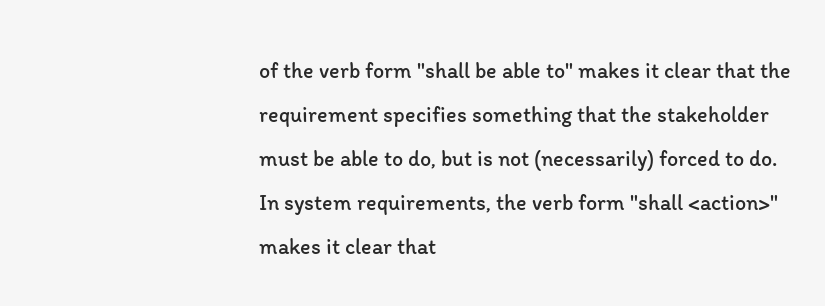of the verb form "shall be able to" makes it clear that the requirement specifies something that the stakeholder must be able to do, but is not (necessarily) forced to do. In system requirements, the verb form "shall <action>" makes it clear that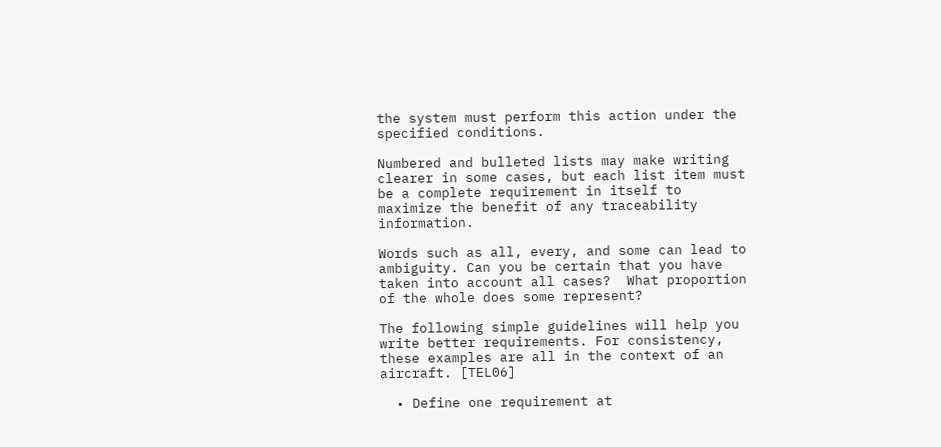the system must perform this action under the specified conditions.

Numbered and bulleted lists may make writing clearer in some cases, but each list item must be a complete requirement in itself to maximize the benefit of any traceability information.

Words such as all, every, and some can lead to ambiguity. Can you be certain that you have taken into account all cases?  What proportion of the whole does some represent?

The following simple guidelines will help you write better requirements. For consistency, these examples are all in the context of an aircraft. [TEL06]

  • Define one requirement at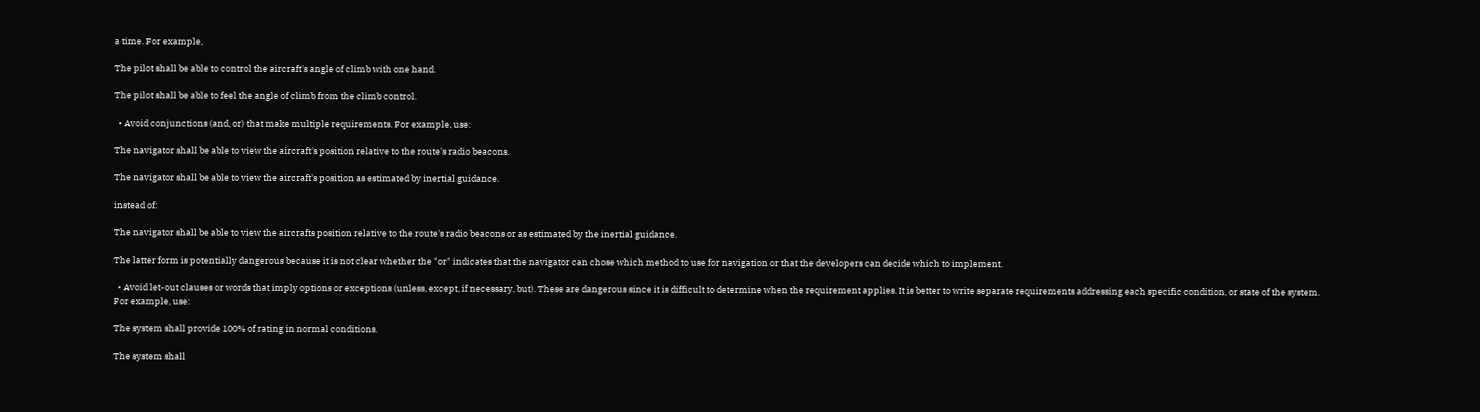a time. For example,

The pilot shall be able to control the aircraft's angle of climb with one hand.

The pilot shall be able to feel the angle of climb from the climb control.

  • Avoid conjunctions (and, or) that make multiple requirements. For example, use:

The navigator shall be able to view the aircraft's position relative to the route's radio beacons.

The navigator shall be able to view the aircraft's position as estimated by inertial guidance.

instead of:

The navigator shall be able to view the aircrafts position relative to the route's radio beacons or as estimated by the inertial guidance.

The latter form is potentially dangerous because it is not clear whether the "or" indicates that the navigator can chose which method to use for navigation or that the developers can decide which to implement.

  • Avoid let-out clauses or words that imply options or exceptions (unless, except, if necessary, but). These are dangerous since it is difficult to determine when the requirement applies. It is better to write separate requirements addressing each specific condition, or state of the system. For example, use:

The system shall provide 100% of rating in normal conditions.

The system shall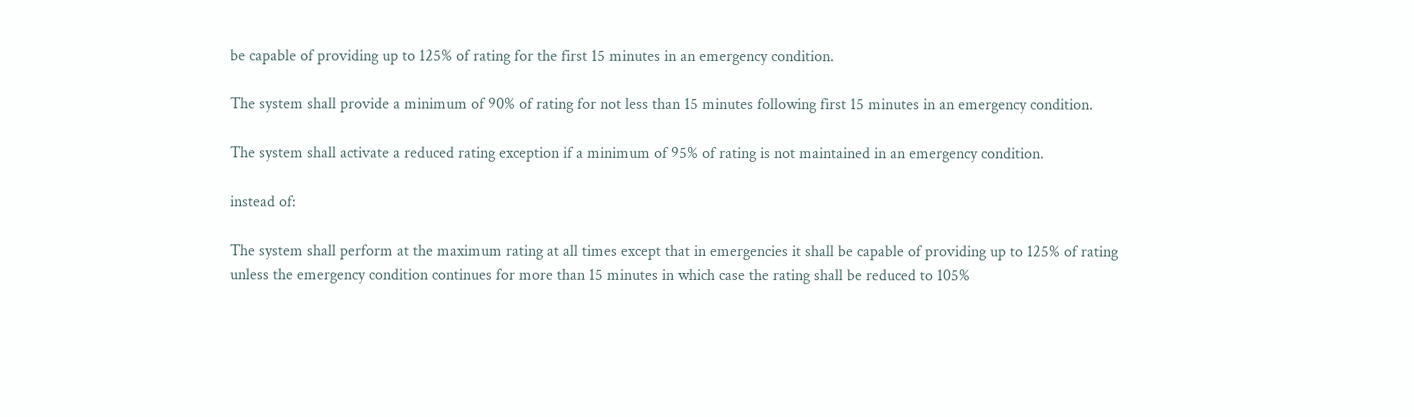be capable of providing up to 125% of rating for the first 15 minutes in an emergency condition.

The system shall provide a minimum of 90% of rating for not less than 15 minutes following first 15 minutes in an emergency condition.

The system shall activate a reduced rating exception if a minimum of 95% of rating is not maintained in an emergency condition.

instead of:

The system shall perform at the maximum rating at all times except that in emergencies it shall be capable of providing up to 125% of rating unless the emergency condition continues for more than 15 minutes in which case the rating shall be reduced to 105%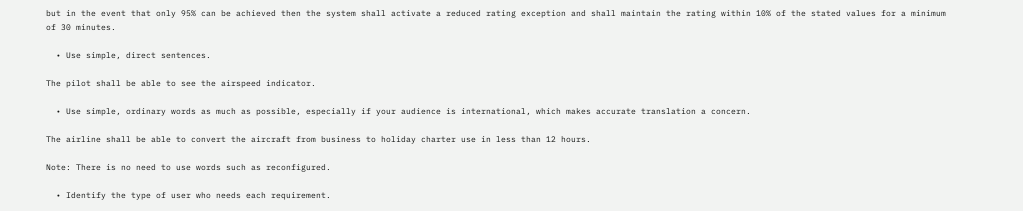but in the event that only 95% can be achieved then the system shall activate a reduced rating exception and shall maintain the rating within 10% of the stated values for a minimum of 30 minutes.

  • Use simple, direct sentences.

The pilot shall be able to see the airspeed indicator.

  • Use simple, ordinary words as much as possible, especially if your audience is international, which makes accurate translation a concern.

The airline shall be able to convert the aircraft from business to holiday charter use in less than 12 hours.

Note: There is no need to use words such as reconfigured.

  • Identify the type of user who needs each requirement.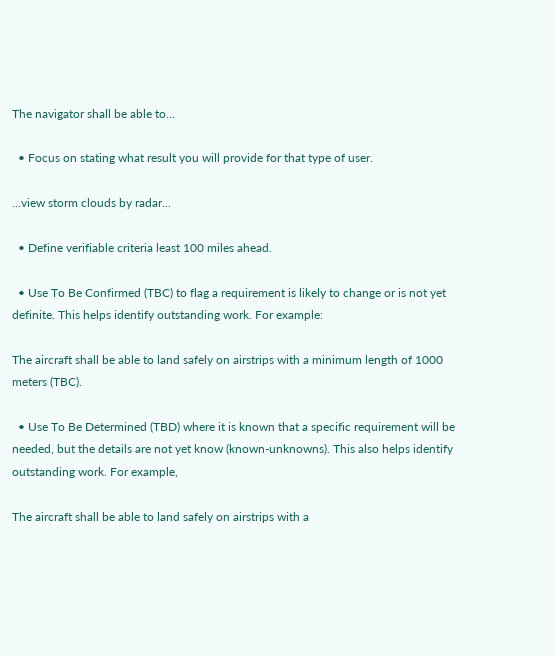The navigator shall be able to...

  • Focus on stating what result you will provide for that type of user.

...view storm clouds by radar...

  • Define verifiable criteria least 100 miles ahead.

  • Use To Be Confirmed (TBC) to flag a requirement is likely to change or is not yet definite. This helps identify outstanding work. For example:

The aircraft shall be able to land safely on airstrips with a minimum length of 1000 meters (TBC).

  • Use To Be Determined (TBD) where it is known that a specific requirement will be needed, but the details are not yet know (known-unknowns). This also helps identify outstanding work. For example,

The aircraft shall be able to land safely on airstrips with a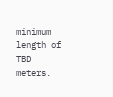minimum length of TBD meters.